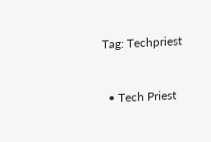Tag: Techpriest


  • Tech Priest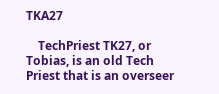TKA27

    TechPriest TK27, or Tobias, is an old Tech Priest that is an overseer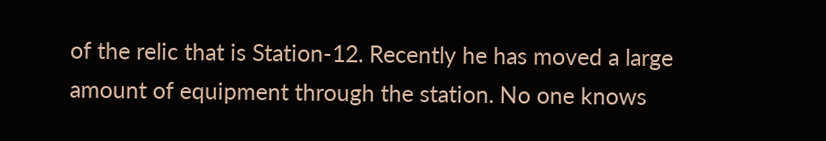of the relic that is Station-12. Recently he has moved a large amount of equipment through the station. No one knows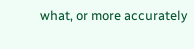what, or more accurately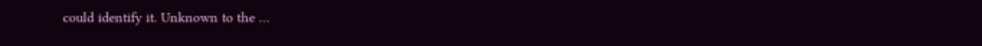could identify it. Unknown to the …